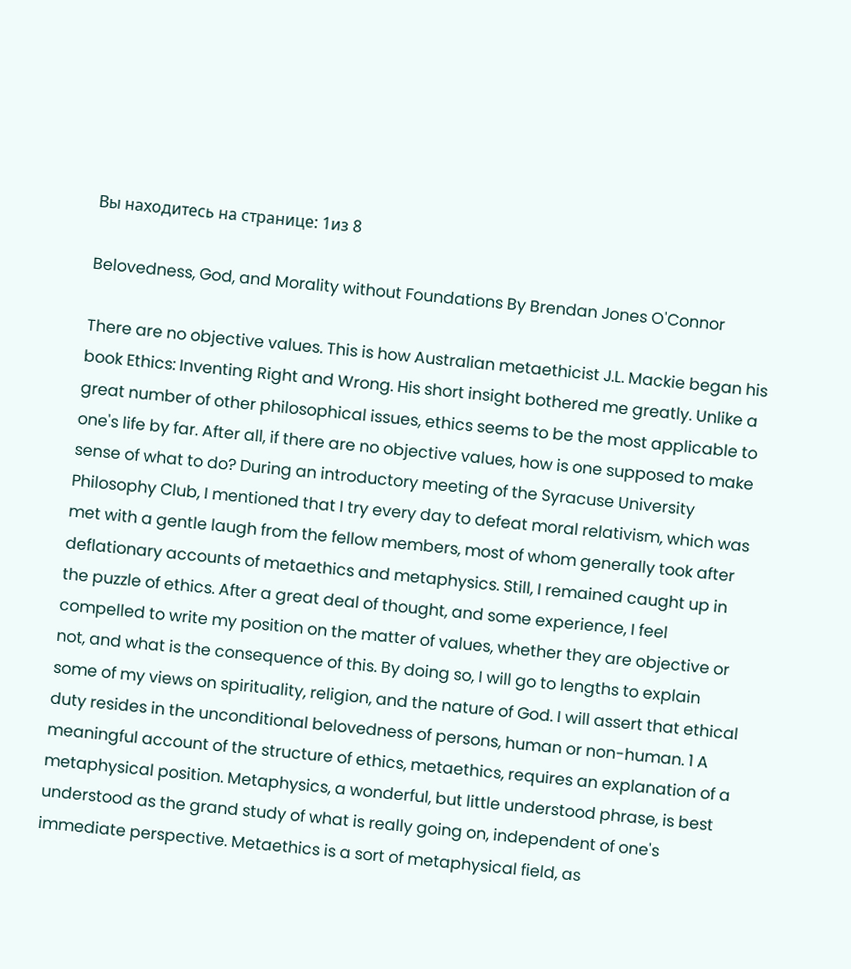Вы находитесь на странице: 1из 8

Belovedness, God, and Morality without Foundations By Brendan Jones O'Connor

There are no objective values. This is how Australian metaethicist J.L. Mackie began his book Ethics: Inventing Right and Wrong. His short insight bothered me greatly. Unlike a great number of other philosophical issues, ethics seems to be the most applicable to one's life by far. After all, if there are no objective values, how is one supposed to make sense of what to do? During an introductory meeting of the Syracuse University Philosophy Club, I mentioned that I try every day to defeat moral relativism, which was met with a gentle laugh from the fellow members, most of whom generally took after deflationary accounts of metaethics and metaphysics. Still, I remained caught up in the puzzle of ethics. After a great deal of thought, and some experience, I feel compelled to write my position on the matter of values, whether they are objective or not, and what is the consequence of this. By doing so, I will go to lengths to explain some of my views on spirituality, religion, and the nature of God. I will assert that ethical duty resides in the unconditional belovedness of persons, human or non-human. 1 A meaningful account of the structure of ethics, metaethics, requires an explanation of a metaphysical position. Metaphysics, a wonderful, but little understood phrase, is best understood as the grand study of what is really going on, independent of one's immediate perspective. Metaethics is a sort of metaphysical field, as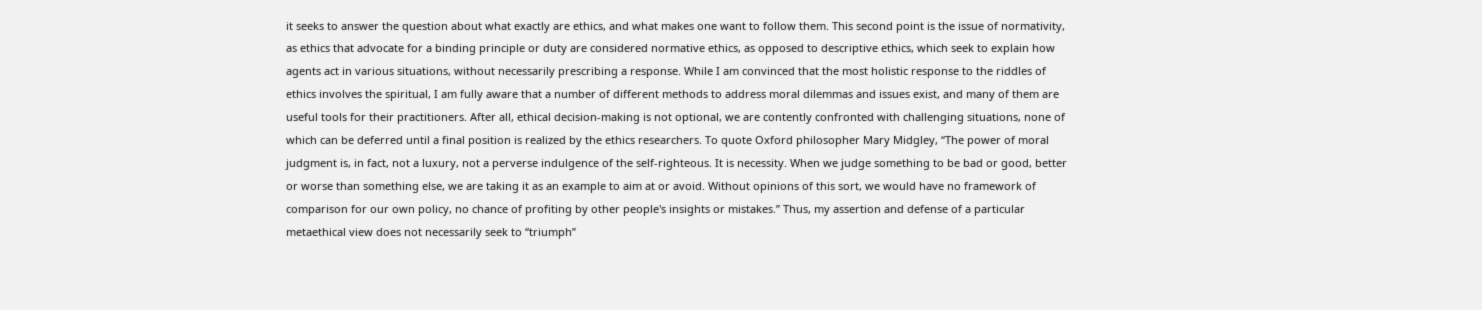it seeks to answer the question about what exactly are ethics, and what makes one want to follow them. This second point is the issue of normativity, as ethics that advocate for a binding principle or duty are considered normative ethics, as opposed to descriptive ethics, which seek to explain how agents act in various situations, without necessarily prescribing a response. While I am convinced that the most holistic response to the riddles of ethics involves the spiritual, I am fully aware that a number of different methods to address moral dilemmas and issues exist, and many of them are useful tools for their practitioners. After all, ethical decision-making is not optional, we are contently confronted with challenging situations, none of which can be deferred until a final position is realized by the ethics researchers. To quote Oxford philosopher Mary Midgley, “The power of moral judgment is, in fact, not a luxury, not a perverse indulgence of the self-righteous. It is necessity. When we judge something to be bad or good, better or worse than something else, we are taking it as an example to aim at or avoid. Without opinions of this sort, we would have no framework of comparison for our own policy, no chance of profiting by other people's insights or mistakes.” Thus, my assertion and defense of a particular metaethical view does not necessarily seek to “triumph”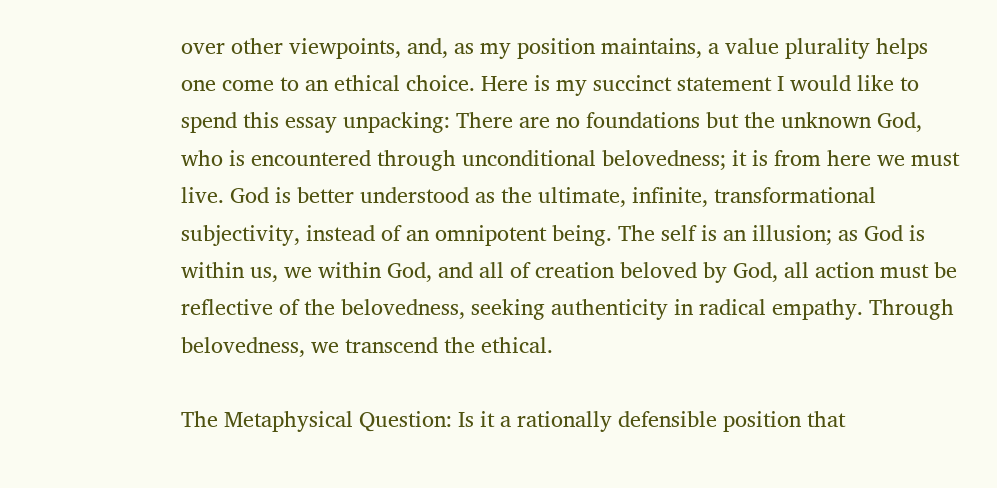over other viewpoints, and, as my position maintains, a value plurality helps one come to an ethical choice. Here is my succinct statement I would like to spend this essay unpacking: There are no foundations but the unknown God, who is encountered through unconditional belovedness; it is from here we must live. God is better understood as the ultimate, infinite, transformational subjectivity, instead of an omnipotent being. The self is an illusion; as God is within us, we within God, and all of creation beloved by God, all action must be reflective of the belovedness, seeking authenticity in radical empathy. Through belovedness, we transcend the ethical.

The Metaphysical Question: Is it a rationally defensible position that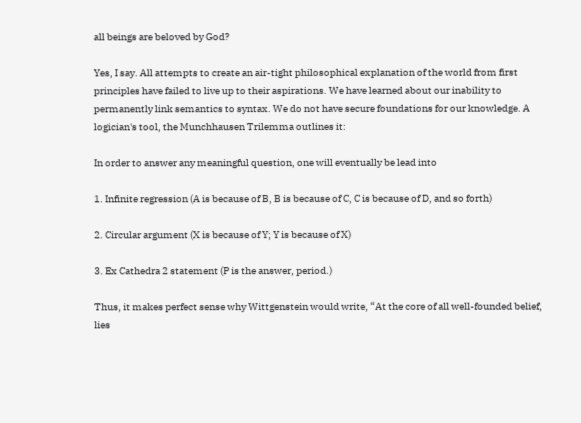all beings are beloved by God?

Yes, I say. All attempts to create an air-tight philosophical explanation of the world from first principles have failed to live up to their aspirations. We have learned about our inability to permanently link semantics to syntax. We do not have secure foundations for our knowledge. A logician's tool, the Munchhausen Trilemma outlines it:

In order to answer any meaningful question, one will eventually be lead into

1. Infinite regression (A is because of B, B is because of C, C is because of D, and so forth)

2. Circular argument (X is because of Y; Y is because of X)

3. Ex Cathedra 2 statement (P is the answer, period.)

Thus, it makes perfect sense why Wittgenstein would write, “At the core of all well-founded belief, lies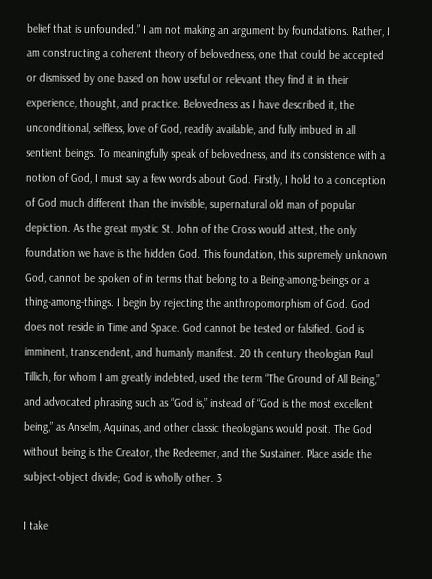belief that is unfounded.” I am not making an argument by foundations. Rather, I am constructing a coherent theory of belovedness, one that could be accepted or dismissed by one based on how useful or relevant they find it in their experience, thought, and practice. Belovedness as I have described it, the unconditional, selfless, love of God, readily available, and fully imbued in all sentient beings. To meaningfully speak of belovedness, and its consistence with a notion of God, I must say a few words about God. Firstly, I hold to a conception of God much different than the invisible, supernatural old man of popular depiction. As the great mystic St. John of the Cross would attest, the only foundation we have is the hidden God. This foundation, this supremely unknown God, cannot be spoken of in terms that belong to a Being-among-beings or a thing-among-things. I begin by rejecting the anthropomorphism of God. God does not reside in Time and Space. God cannot be tested or falsified. God is imminent, transcendent, and humanly manifest. 20 th century theologian Paul Tillich, for whom I am greatly indebted, used the term “The Ground of All Being,” and advocated phrasing such as “God is,” instead of “God is the most excellent being,” as Anselm, Aquinas, and other classic theologians would posit. The God without being is the Creator, the Redeemer, and the Sustainer. Place aside the subject-object divide; God is wholly other. 3

I take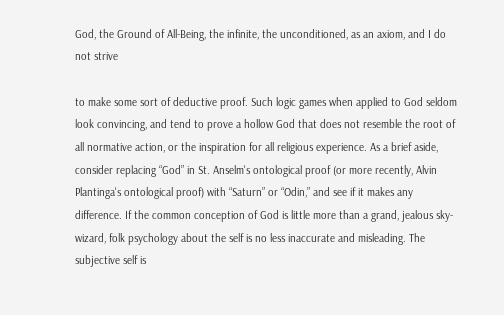God, the Ground of All-Being, the infinite, the unconditioned, as an axiom, and I do not strive

to make some sort of deductive proof. Such logic games when applied to God seldom look convincing, and tend to prove a hollow God that does not resemble the root of all normative action, or the inspiration for all religious experience. As a brief aside, consider replacing “God” in St. Anselm's ontological proof (or more recently, Alvin Plantinga's ontological proof) with “Saturn” or “Odin,” and see if it makes any difference. If the common conception of God is little more than a grand, jealous sky-wizard, folk psychology about the self is no less inaccurate and misleading. The subjective self is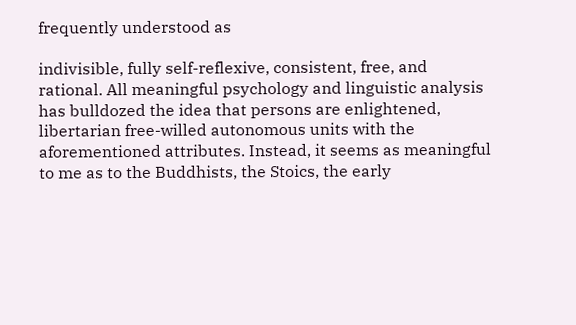frequently understood as

indivisible, fully self-reflexive, consistent, free, and rational. All meaningful psychology and linguistic analysis has bulldozed the idea that persons are enlightened, libertarian free-willed autonomous units with the aforementioned attributes. Instead, it seems as meaningful to me as to the Buddhists, the Stoics, the early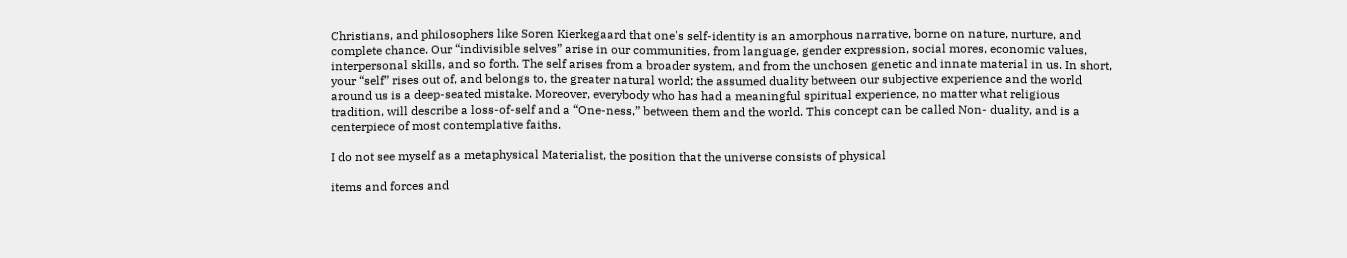Christians, and philosophers like Soren Kierkegaard that one's self-identity is an amorphous narrative, borne on nature, nurture, and complete chance. Our “indivisible selves” arise in our communities, from language, gender expression, social mores, economic values, interpersonal skills, and so forth. The self arises from a broader system, and from the unchosen genetic and innate material in us. In short, your “self” rises out of, and belongs to, the greater natural world; the assumed duality between our subjective experience and the world around us is a deep-seated mistake. Moreover, everybody who has had a meaningful spiritual experience, no matter what religious tradition, will describe a loss-of-self and a “One-ness,” between them and the world. This concept can be called Non- duality, and is a centerpiece of most contemplative faiths.

I do not see myself as a metaphysical Materialist, the position that the universe consists of physical

items and forces and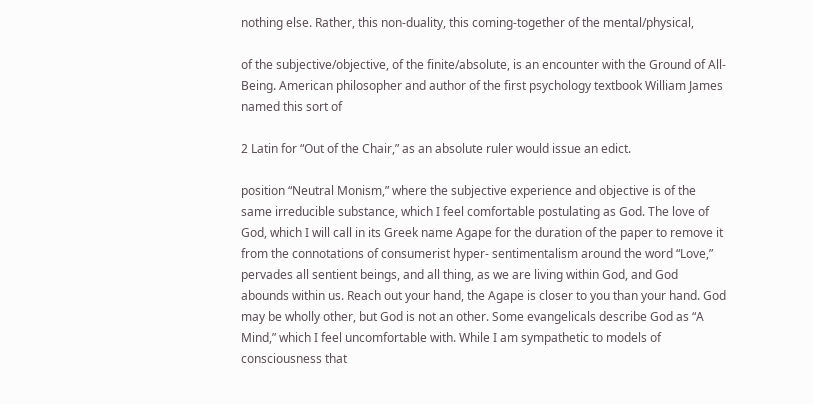nothing else. Rather, this non-duality, this coming-together of the mental/physical,

of the subjective/objective, of the finite/absolute, is an encounter with the Ground of All-Being. American philosopher and author of the first psychology textbook William James named this sort of

2 Latin for “Out of the Chair,” as an absolute ruler would issue an edict.

position “Neutral Monism,” where the subjective experience and objective is of the same irreducible substance, which I feel comfortable postulating as God. The love of God, which I will call in its Greek name Agape for the duration of the paper to remove it from the connotations of consumerist hyper- sentimentalism around the word “Love,” pervades all sentient beings, and all thing, as we are living within God, and God abounds within us. Reach out your hand, the Agape is closer to you than your hand. God may be wholly other, but God is not an other. Some evangelicals describe God as “A Mind,” which I feel uncomfortable with. While I am sympathetic to models of consciousness that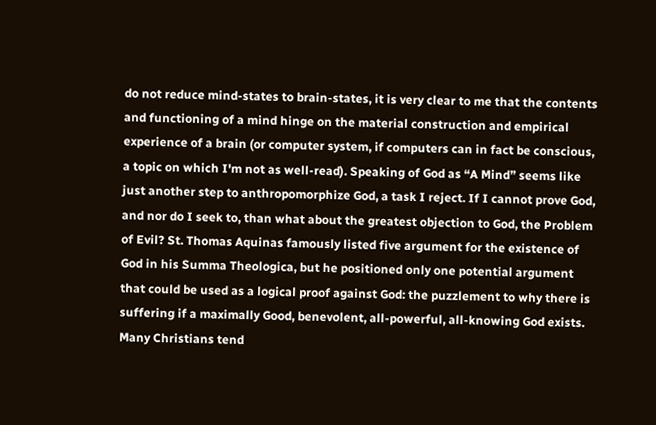do not reduce mind-states to brain-states, it is very clear to me that the contents and functioning of a mind hinge on the material construction and empirical experience of a brain (or computer system, if computers can in fact be conscious, a topic on which I'm not as well-read). Speaking of God as “A Mind” seems like just another step to anthropomorphize God, a task I reject. If I cannot prove God, and nor do I seek to, than what about the greatest objection to God, the Problem of Evil? St. Thomas Aquinas famously listed five argument for the existence of God in his Summa Theologica, but he positioned only one potential argument that could be used as a logical proof against God: the puzzlement to why there is suffering if a maximally Good, benevolent, all-powerful, all-knowing God exists. Many Christians tend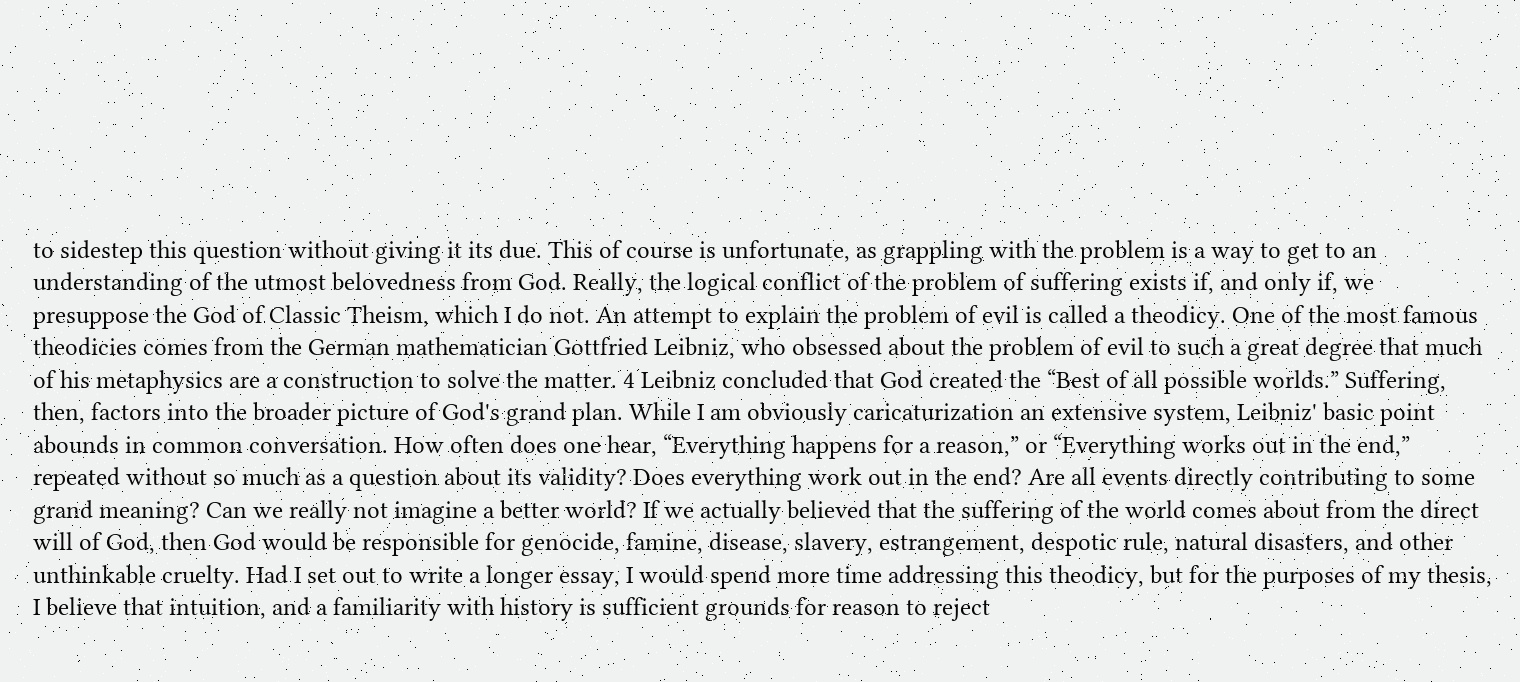to sidestep this question without giving it its due. This of course is unfortunate, as grappling with the problem is a way to get to an understanding of the utmost belovedness from God. Really, the logical conflict of the problem of suffering exists if, and only if, we presuppose the God of Classic Theism, which I do not. An attempt to explain the problem of evil is called a theodicy. One of the most famous theodicies comes from the German mathematician Gottfried Leibniz, who obsessed about the problem of evil to such a great degree that much of his metaphysics are a construction to solve the matter. 4 Leibniz concluded that God created the “Best of all possible worlds.” Suffering, then, factors into the broader picture of God's grand plan. While I am obviously caricaturization an extensive system, Leibniz' basic point abounds in common conversation. How often does one hear, “Everything happens for a reason,” or “Everything works out in the end,” repeated without so much as a question about its validity? Does everything work out in the end? Are all events directly contributing to some grand meaning? Can we really not imagine a better world? If we actually believed that the suffering of the world comes about from the direct will of God, then God would be responsible for genocide, famine, disease, slavery, estrangement, despotic rule, natural disasters, and other unthinkable cruelty. Had I set out to write a longer essay, I would spend more time addressing this theodicy, but for the purposes of my thesis, I believe that intuition, and a familiarity with history is sufficient grounds for reason to reject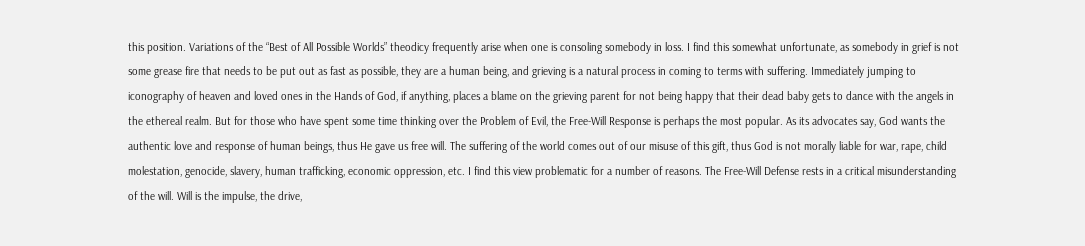this position. Variations of the “Best of All Possible Worlds” theodicy frequently arise when one is consoling somebody in loss. I find this somewhat unfortunate, as somebody in grief is not some grease fire that needs to be put out as fast as possible, they are a human being, and grieving is a natural process in coming to terms with suffering. Immediately jumping to iconography of heaven and loved ones in the Hands of God, if anything, places a blame on the grieving parent for not being happy that their dead baby gets to dance with the angels in the ethereal realm. But for those who have spent some time thinking over the Problem of Evil, the Free-Will Response is perhaps the most popular. As its advocates say, God wants the authentic love and response of human beings, thus He gave us free will. The suffering of the world comes out of our misuse of this gift, thus God is not morally liable for war, rape, child molestation, genocide, slavery, human trafficking, economic oppression, etc. I find this view problematic for a number of reasons. The Free-Will Defense rests in a critical misunderstanding of the will. Will is the impulse, the drive,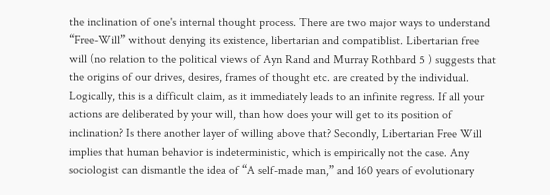the inclination of one's internal thought process. There are two major ways to understand “Free-Will” without denying its existence, libertarian and compatiblist. Libertarian free will (no relation to the political views of Ayn Rand and Murray Rothbard 5 ) suggests that the origins of our drives, desires, frames of thought etc. are created by the individual. Logically, this is a difficult claim, as it immediately leads to an infinite regress. If all your actions are deliberated by your will, than how does your will get to its position of inclination? Is there another layer of willing above that? Secondly, Libertarian Free Will implies that human behavior is indeterministic, which is empirically not the case. Any sociologist can dismantle the idea of “A self-made man,” and 160 years of evolutionary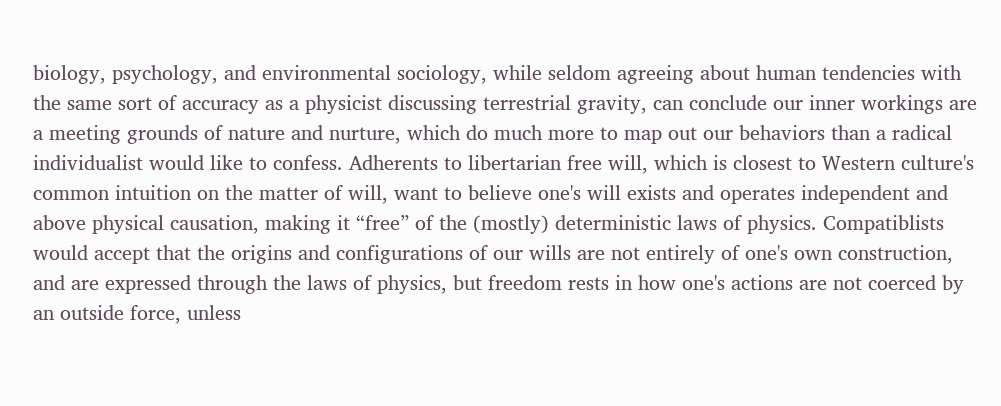biology, psychology, and environmental sociology, while seldom agreeing about human tendencies with the same sort of accuracy as a physicist discussing terrestrial gravity, can conclude our inner workings are a meeting grounds of nature and nurture, which do much more to map out our behaviors than a radical individualist would like to confess. Adherents to libertarian free will, which is closest to Western culture's common intuition on the matter of will, want to believe one's will exists and operates independent and above physical causation, making it “free” of the (mostly) deterministic laws of physics. Compatiblists would accept that the origins and configurations of our wills are not entirely of one's own construction, and are expressed through the laws of physics, but freedom rests in how one's actions are not coerced by an outside force, unless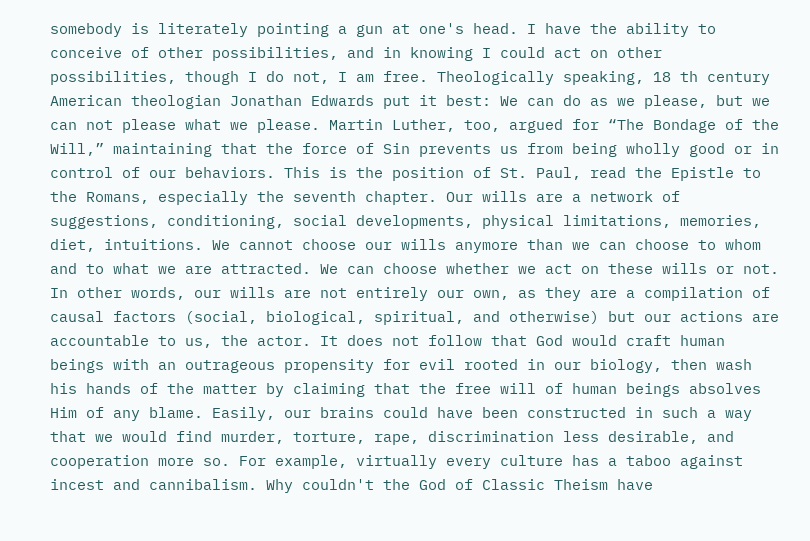somebody is literately pointing a gun at one's head. I have the ability to conceive of other possibilities, and in knowing I could act on other possibilities, though I do not, I am free. Theologically speaking, 18 th century American theologian Jonathan Edwards put it best: We can do as we please, but we can not please what we please. Martin Luther, too, argued for “The Bondage of the Will,” maintaining that the force of Sin prevents us from being wholly good or in control of our behaviors. This is the position of St. Paul, read the Epistle to the Romans, especially the seventh chapter. Our wills are a network of suggestions, conditioning, social developments, physical limitations, memories, diet, intuitions. We cannot choose our wills anymore than we can choose to whom and to what we are attracted. We can choose whether we act on these wills or not. In other words, our wills are not entirely our own, as they are a compilation of causal factors (social, biological, spiritual, and otherwise) but our actions are accountable to us, the actor. It does not follow that God would craft human beings with an outrageous propensity for evil rooted in our biology, then wash his hands of the matter by claiming that the free will of human beings absolves Him of any blame. Easily, our brains could have been constructed in such a way that we would find murder, torture, rape, discrimination less desirable, and cooperation more so. For example, virtually every culture has a taboo against incest and cannibalism. Why couldn't the God of Classic Theism have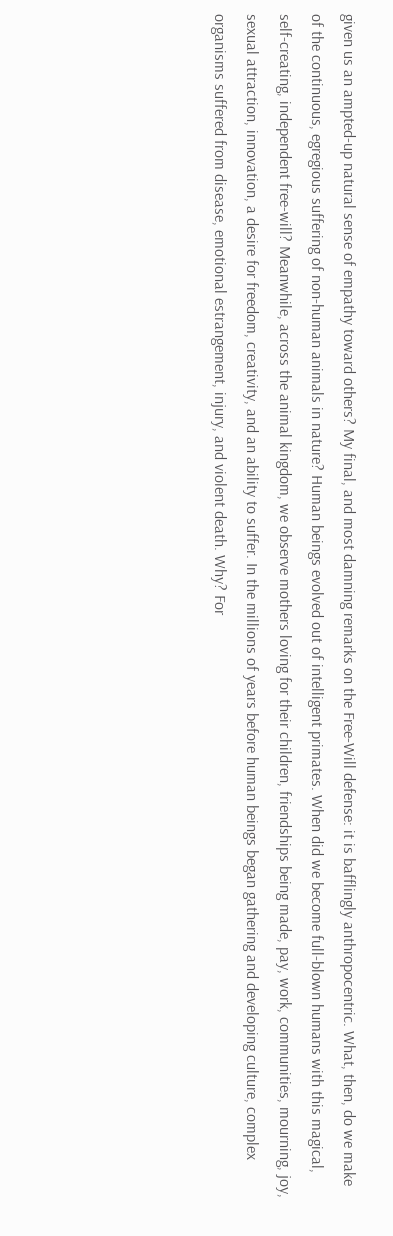given us an ampted-up natural sense of empathy toward others? My final, and most damning remarks on the Free-Will defense: it is bafflingly anthropocentric. What, then, do we make of the continuous, egregious suffering of non-human animals in nature? Human beings evolved out of intelligent primates. When did we become full-blown humans with this magical, self-creating, independent free-will? Meanwhile, across the animal kingdom, we observe mothers loving for their children, friendships being made, pay, work, communities, mourning, joy, sexual attraction, innovation, a desire for freedom, creativity, and an ability to suffer. In the millions of years before human beings began gathering and developing culture, complex organisms suffered from disease, emotional estrangement, injury, and violent death. Why? For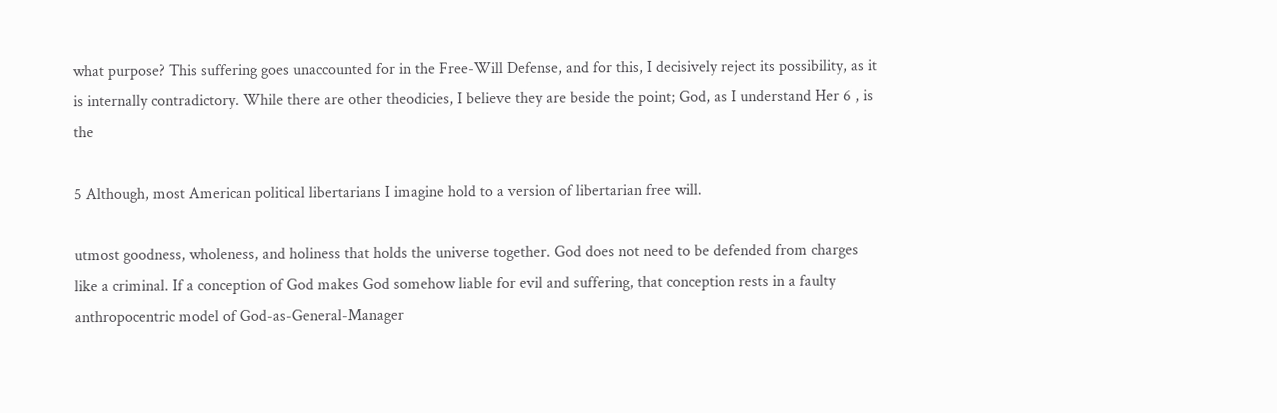what purpose? This suffering goes unaccounted for in the Free-Will Defense, and for this, I decisively reject its possibility, as it is internally contradictory. While there are other theodicies, I believe they are beside the point; God, as I understand Her 6 , is the

5 Although, most American political libertarians I imagine hold to a version of libertarian free will.

utmost goodness, wholeness, and holiness that holds the universe together. God does not need to be defended from charges like a criminal. If a conception of God makes God somehow liable for evil and suffering, that conception rests in a faulty anthropocentric model of God-as-General-Manager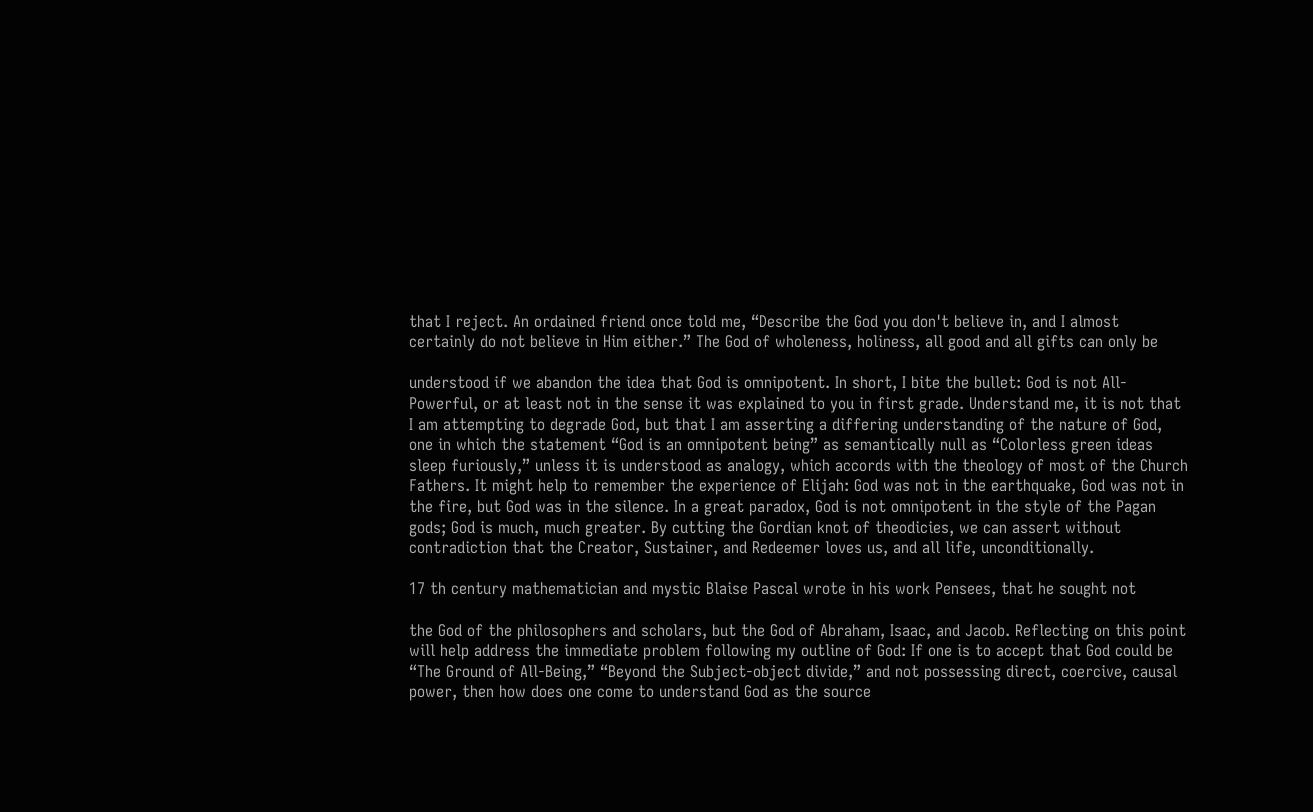that I reject. An ordained friend once told me, “Describe the God you don't believe in, and I almost certainly do not believe in Him either.” The God of wholeness, holiness, all good and all gifts can only be

understood if we abandon the idea that God is omnipotent. In short, I bite the bullet: God is not All- Powerful, or at least not in the sense it was explained to you in first grade. Understand me, it is not that I am attempting to degrade God, but that I am asserting a differing understanding of the nature of God, one in which the statement “God is an omnipotent being” as semantically null as “Colorless green ideas sleep furiously,” unless it is understood as analogy, which accords with the theology of most of the Church Fathers. It might help to remember the experience of Elijah: God was not in the earthquake, God was not in the fire, but God was in the silence. In a great paradox, God is not omnipotent in the style of the Pagan gods; God is much, much greater. By cutting the Gordian knot of theodicies, we can assert without contradiction that the Creator, Sustainer, and Redeemer loves us, and all life, unconditionally.

17 th century mathematician and mystic Blaise Pascal wrote in his work Pensees, that he sought not

the God of the philosophers and scholars, but the God of Abraham, Isaac, and Jacob. Reflecting on this point will help address the immediate problem following my outline of God: If one is to accept that God could be “The Ground of All-Being,” “Beyond the Subject-object divide,” and not possessing direct, coercive, causal power, then how does one come to understand God as the source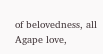of belovedness, all Agape love,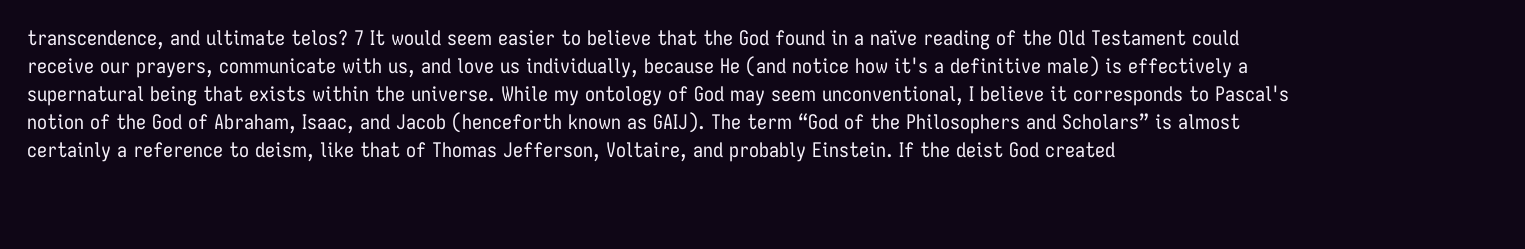transcendence, and ultimate telos? 7 It would seem easier to believe that the God found in a naïve reading of the Old Testament could receive our prayers, communicate with us, and love us individually, because He (and notice how it's a definitive male) is effectively a supernatural being that exists within the universe. While my ontology of God may seem unconventional, I believe it corresponds to Pascal's notion of the God of Abraham, Isaac, and Jacob (henceforth known as GAIJ). The term “God of the Philosophers and Scholars” is almost certainly a reference to deism, like that of Thomas Jefferson, Voltaire, and probably Einstein. If the deist God created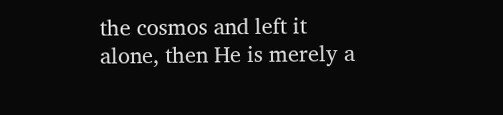the cosmos and left it alone, then He is merely a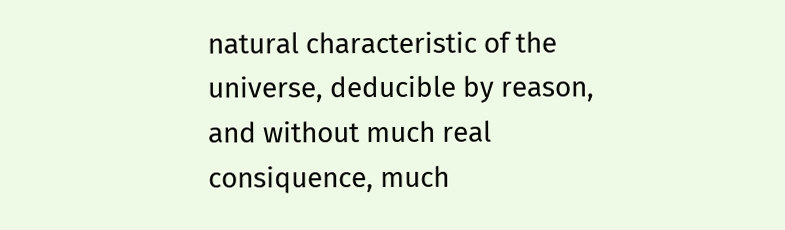natural characteristic of the universe, deducible by reason, and without much real consiquence, much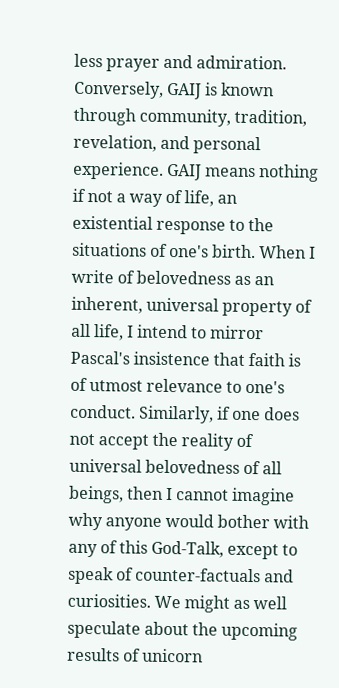less prayer and admiration. Conversely, GAIJ is known through community, tradition, revelation, and personal experience. GAIJ means nothing if not a way of life, an existential response to the situations of one's birth. When I write of belovedness as an inherent, universal property of all life, I intend to mirror Pascal's insistence that faith is of utmost relevance to one's conduct. Similarly, if one does not accept the reality of universal belovedness of all beings, then I cannot imagine why anyone would bother with any of this God-Talk, except to speak of counter-factuals and curiosities. We might as well speculate about the upcoming results of unicorn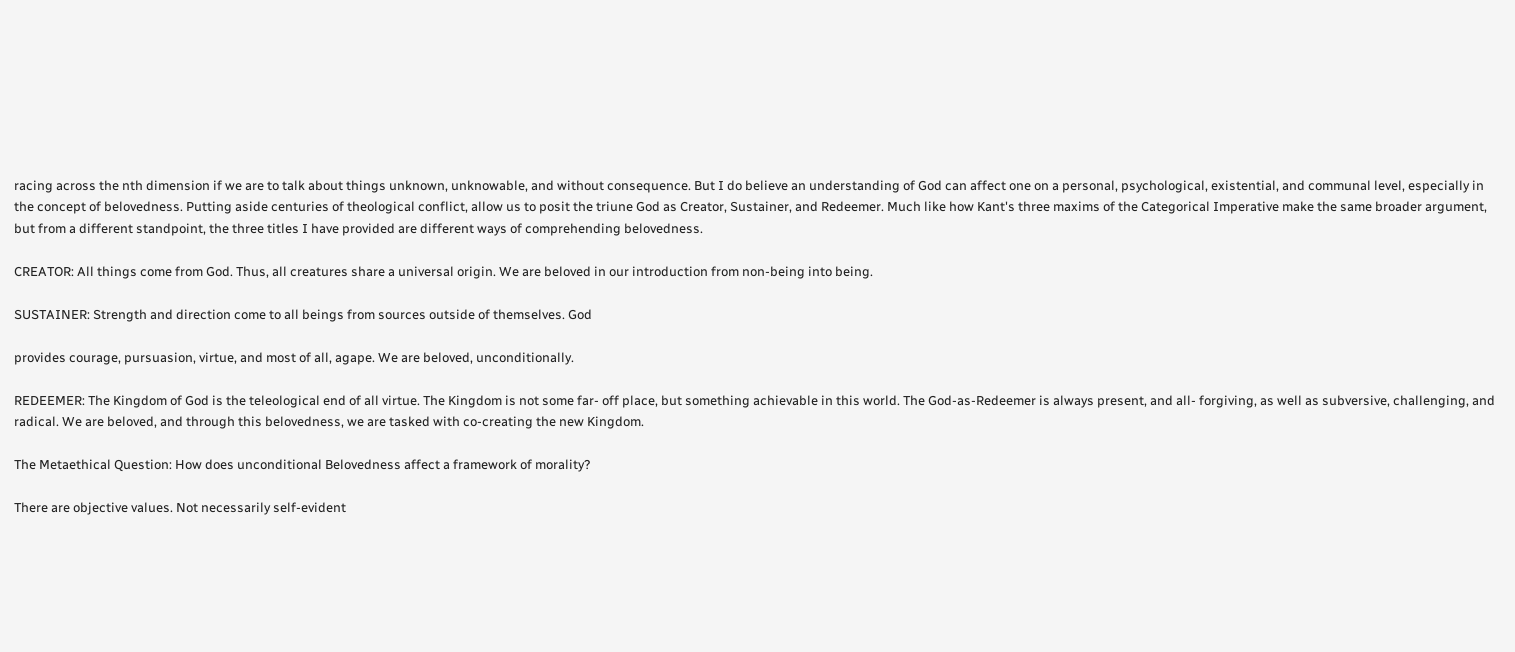racing across the nth dimension if we are to talk about things unknown, unknowable, and without consequence. But I do believe an understanding of God can affect one on a personal, psychological, existential, and communal level, especially in the concept of belovedness. Putting aside centuries of theological conflict, allow us to posit the triune God as Creator, Sustainer, and Redeemer. Much like how Kant's three maxims of the Categorical Imperative make the same broader argument, but from a different standpoint, the three titles I have provided are different ways of comprehending belovedness.

CREATOR: All things come from God. Thus, all creatures share a universal origin. We are beloved in our introduction from non-being into being.

SUSTAINER: Strength and direction come to all beings from sources outside of themselves. God

provides courage, pursuasion, virtue, and most of all, agape. We are beloved, unconditionally.

REDEEMER: The Kingdom of God is the teleological end of all virtue. The Kingdom is not some far- off place, but something achievable in this world. The God-as-Redeemer is always present, and all- forgiving, as well as subversive, challenging, and radical. We are beloved, and through this belovedness, we are tasked with co-creating the new Kingdom.

The Metaethical Question: How does unconditional Belovedness affect a framework of morality?

There are objective values. Not necessarily self-evident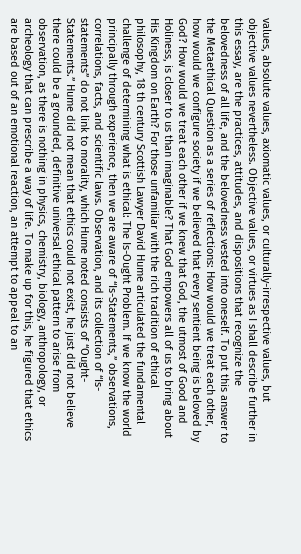values, absolute values, axiomatic values, or culturally-irrespective values, but objective values nevertheless. Objective values, or virtues as I shall describe further in this essay, are the practices, attitudes, and dispositions that recognize the belovedness of all life, and the belovedness vested into oneself. To put this answer to the Metaethical Question as a series of reflections: How would we treat each other, how would we configure society if we believed that every sentient being is beloved by God? How would we treat each other if we knew that God, the utmost of Good and Holiness, is closer to us than imaginable? That God empowers all of us to bring about His Kingdom on Earth? For those unfamiliar with the rich tradition of ethical philosophy, 18 th century Scottish Lawyer David Hume articulated the fundamental challenge of determining what is ethical: The Is-Ought Problem. If we know the world principally through experience, then we are aware of “Is-Statements,” observations, correlations, facts, and scientific laws. Observation, and its collection of “Is-statements” do not link to morality, which Hume noted consists of “Ought-Statements.” Hume did not mean that ethics could not exist, he just did not believe there could be a grounded, definitive universal ethical pattern to arise from observation, as there is nothing in physics, chemistry, biology, anthropology, or archeology that can prescribe a way of life. To make up for this, he figured that ethics are based out of an emotional reaction, an attempt to appeal to an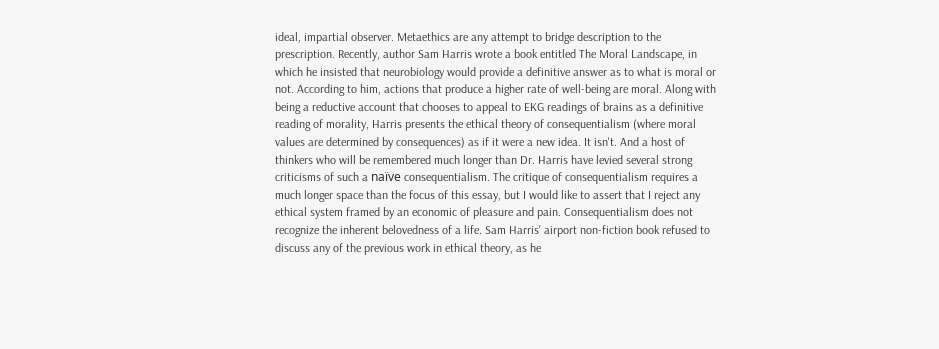ideal, impartial observer. Metaethics are any attempt to bridge description to the prescription. Recently, author Sam Harris wrote a book entitled The Moral Landscape, in which he insisted that neurobiology would provide a definitive answer as to what is moral or not. According to him, actions that produce a higher rate of well-being are moral. Along with being a reductive account that chooses to appeal to EKG readings of brains as a definitive reading of morality, Harris presents the ethical theory of consequentialism (where moral values are determined by consequences) as if it were a new idea. It isn't. And a host of thinkers who will be remembered much longer than Dr. Harris have levied several strong criticisms of such a naïve consequentialism. The critique of consequentialism requires a much longer space than the focus of this essay, but I would like to assert that I reject any ethical system framed by an economic of pleasure and pain. Consequentialism does not recognize the inherent belovedness of a life. Sam Harris' airport non-fiction book refused to discuss any of the previous work in ethical theory, as he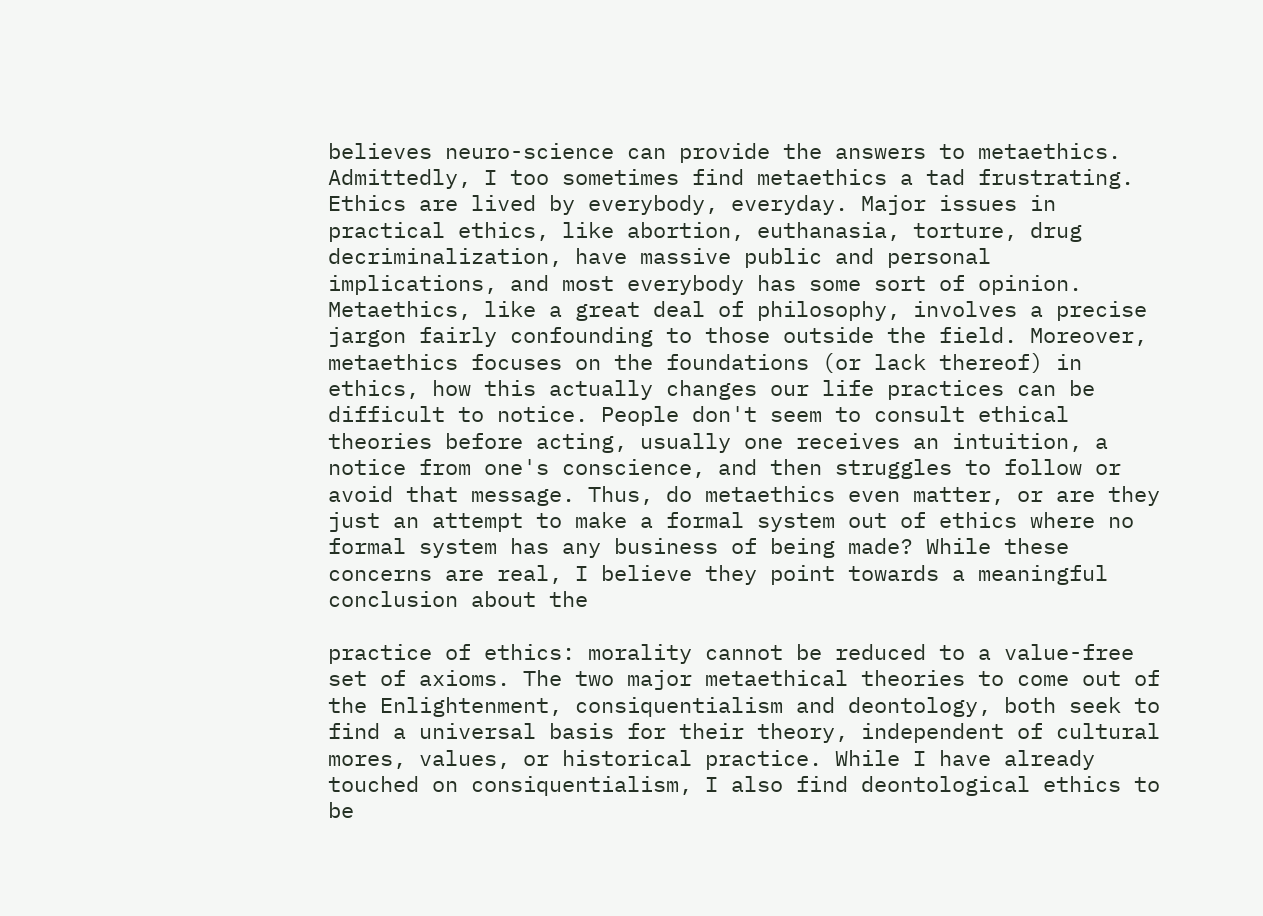believes neuro-science can provide the answers to metaethics. Admittedly, I too sometimes find metaethics a tad frustrating. Ethics are lived by everybody, everyday. Major issues in practical ethics, like abortion, euthanasia, torture, drug decriminalization, have massive public and personal implications, and most everybody has some sort of opinion. Metaethics, like a great deal of philosophy, involves a precise jargon fairly confounding to those outside the field. Moreover, metaethics focuses on the foundations (or lack thereof) in ethics, how this actually changes our life practices can be difficult to notice. People don't seem to consult ethical theories before acting, usually one receives an intuition, a notice from one's conscience, and then struggles to follow or avoid that message. Thus, do metaethics even matter, or are they just an attempt to make a formal system out of ethics where no formal system has any business of being made? While these concerns are real, I believe they point towards a meaningful conclusion about the

practice of ethics: morality cannot be reduced to a value-free set of axioms. The two major metaethical theories to come out of the Enlightenment, consiquentialism and deontology, both seek to find a universal basis for their theory, independent of cultural mores, values, or historical practice. While I have already touched on consiquentialism, I also find deontological ethics to be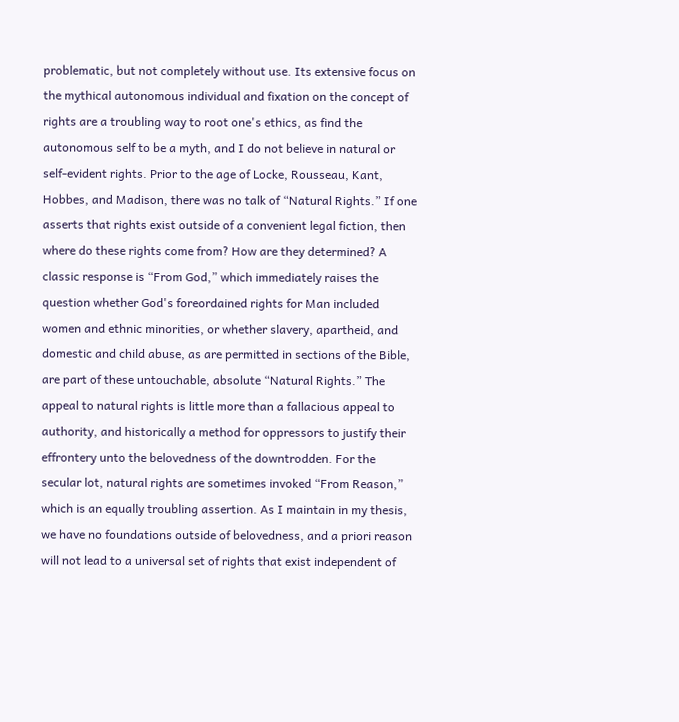problematic, but not completely without use. Its extensive focus on the mythical autonomous individual and fixation on the concept of rights are a troubling way to root one's ethics, as find the autonomous self to be a myth, and I do not believe in natural or self-evident rights. Prior to the age of Locke, Rousseau, Kant, Hobbes, and Madison, there was no talk of “Natural Rights.” If one asserts that rights exist outside of a convenient legal fiction, then where do these rights come from? How are they determined? A classic response is “From God,” which immediately raises the question whether God's foreordained rights for Man included women and ethnic minorities, or whether slavery, apartheid, and domestic and child abuse, as are permitted in sections of the Bible, are part of these untouchable, absolute “Natural Rights.” The appeal to natural rights is little more than a fallacious appeal to authority, and historically a method for oppressors to justify their effrontery unto the belovedness of the downtrodden. For the secular lot, natural rights are sometimes invoked “From Reason,” which is an equally troubling assertion. As I maintain in my thesis, we have no foundations outside of belovedness, and a priori reason will not lead to a universal set of rights that exist independent of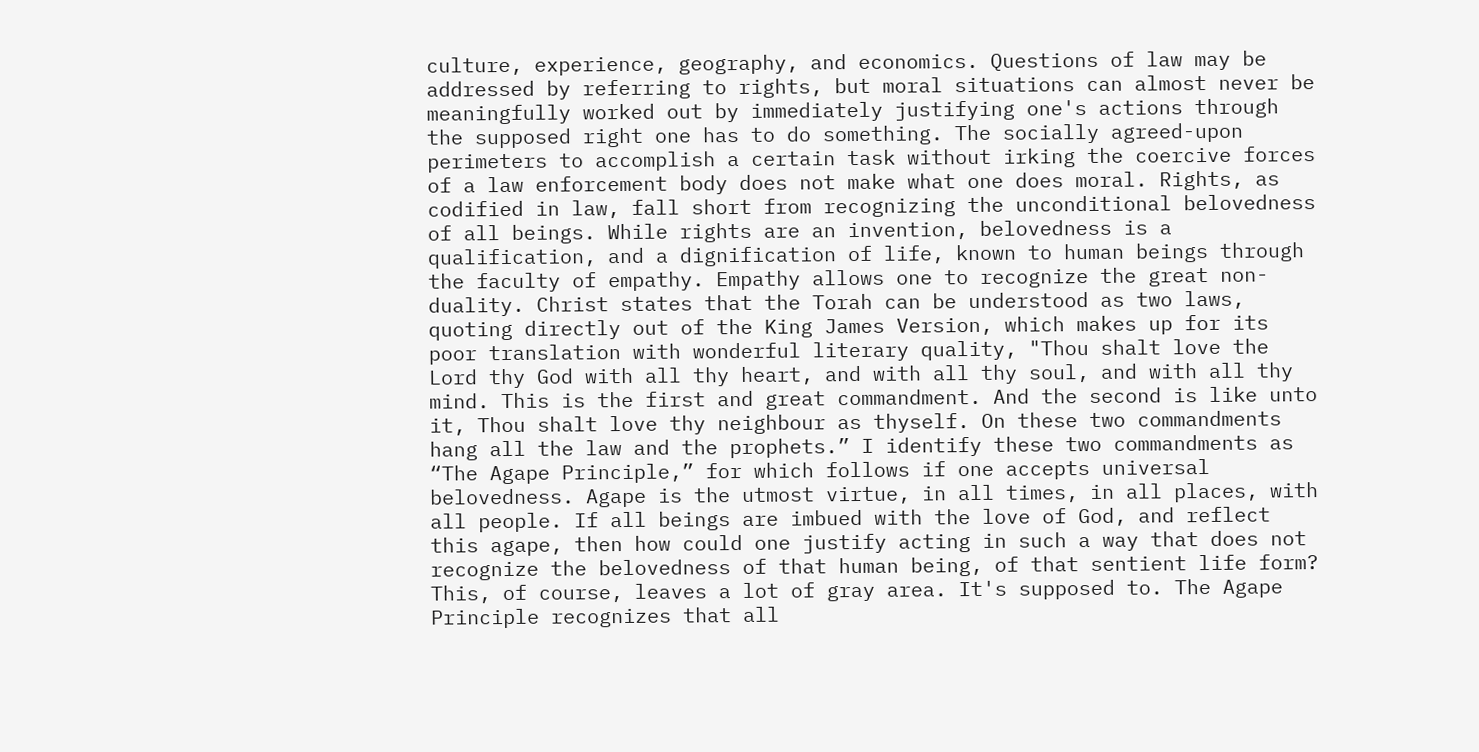culture, experience, geography, and economics. Questions of law may be addressed by referring to rights, but moral situations can almost never be meaningfully worked out by immediately justifying one's actions through the supposed right one has to do something. The socially agreed-upon perimeters to accomplish a certain task without irking the coercive forces of a law enforcement body does not make what one does moral. Rights, as codified in law, fall short from recognizing the unconditional belovedness of all beings. While rights are an invention, belovedness is a qualification, and a dignification of life, known to human beings through the faculty of empathy. Empathy allows one to recognize the great non-duality. Christ states that the Torah can be understood as two laws, quoting directly out of the King James Version, which makes up for its poor translation with wonderful literary quality, "Thou shalt love the Lord thy God with all thy heart, and with all thy soul, and with all thy mind. This is the first and great commandment. And the second is like unto it, Thou shalt love thy neighbour as thyself. On these two commandments hang all the law and the prophets.” I identify these two commandments as “The Agape Principle,” for which follows if one accepts universal belovedness. Agape is the utmost virtue, in all times, in all places, with all people. If all beings are imbued with the love of God, and reflect this agape, then how could one justify acting in such a way that does not recognize the belovedness of that human being, of that sentient life form? This, of course, leaves a lot of gray area. It's supposed to. The Agape Principle recognizes that all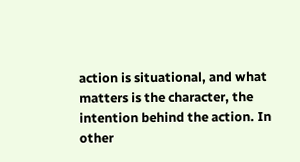action is situational, and what matters is the character, the intention behind the action. In other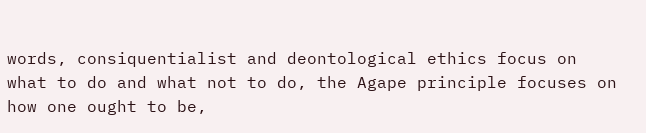words, consiquentialist and deontological ethics focus on what to do and what not to do, the Agape principle focuses on how one ought to be,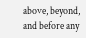above, beyond, and before any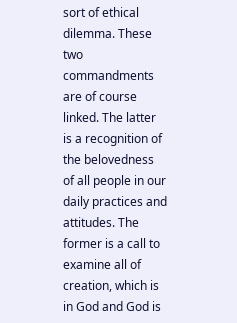sort of ethical dilemma. These two commandments are of course linked. The latter is a recognition of the belovedness of all people in our daily practices and attitudes. The former is a call to examine all of creation, which is in God and God is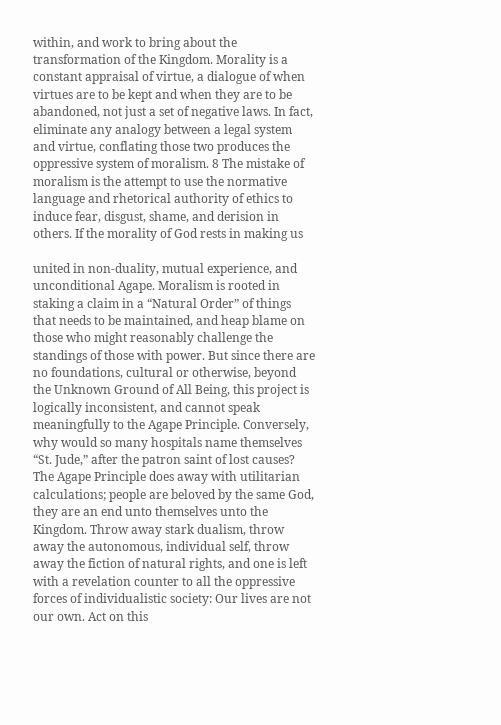within, and work to bring about the transformation of the Kingdom. Morality is a constant appraisal of virtue, a dialogue of when virtues are to be kept and when they are to be abandoned, not just a set of negative laws. In fact, eliminate any analogy between a legal system and virtue, conflating those two produces the oppressive system of moralism. 8 The mistake of moralism is the attempt to use the normative language and rhetorical authority of ethics to induce fear, disgust, shame, and derision in others. If the morality of God rests in making us

united in non-duality, mutual experience, and unconditional Agape. Moralism is rooted in staking a claim in a “Natural Order” of things that needs to be maintained, and heap blame on those who might reasonably challenge the standings of those with power. But since there are no foundations, cultural or otherwise, beyond the Unknown Ground of All Being, this project is logically inconsistent, and cannot speak meaningfully to the Agape Principle. Conversely, why would so many hospitals name themselves “St. Jude,” after the patron saint of lost causes? The Agape Principle does away with utilitarian calculations; people are beloved by the same God, they are an end unto themselves unto the Kingdom. Throw away stark dualism, throw away the autonomous, individual self, throw away the fiction of natural rights, and one is left with a revelation counter to all the oppressive forces of individualistic society: Our lives are not our own. Act on this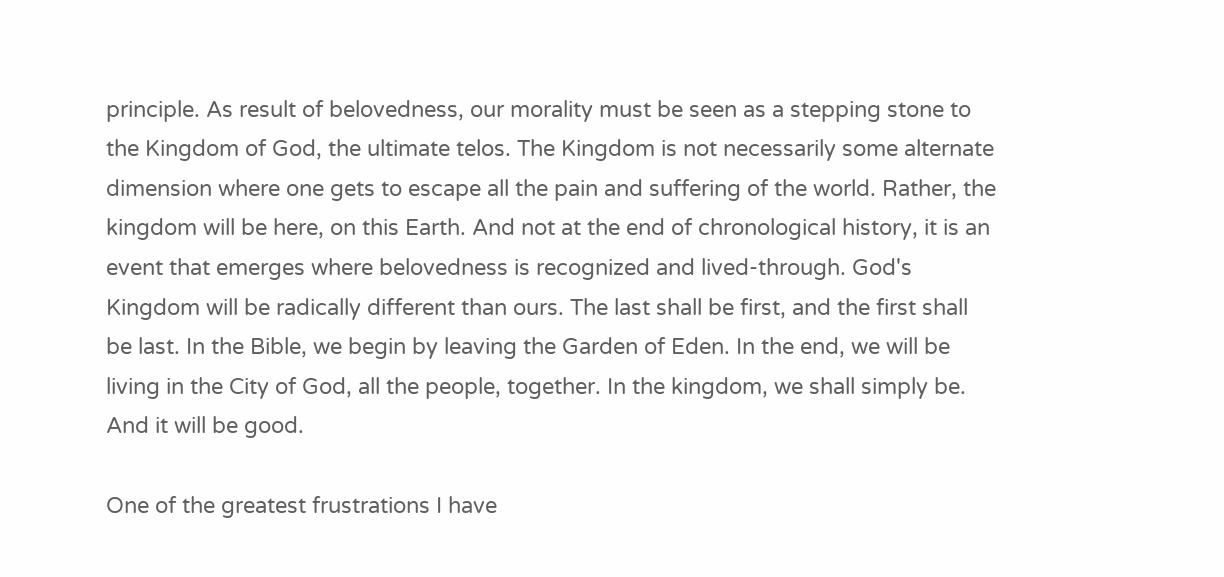principle. As result of belovedness, our morality must be seen as a stepping stone to the Kingdom of God, the ultimate telos. The Kingdom is not necessarily some alternate dimension where one gets to escape all the pain and suffering of the world. Rather, the kingdom will be here, on this Earth. And not at the end of chronological history, it is an event that emerges where belovedness is recognized and lived-through. God's Kingdom will be radically different than ours. The last shall be first, and the first shall be last. In the Bible, we begin by leaving the Garden of Eden. In the end, we will be living in the City of God, all the people, together. In the kingdom, we shall simply be. And it will be good.

One of the greatest frustrations I have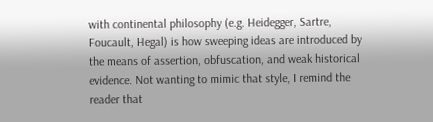with continental philosophy (e.g. Heidegger, Sartre, Foucault, Hegal) is how sweeping ideas are introduced by the means of assertion, obfuscation, and weak historical evidence. Not wanting to mimic that style, I remind the reader that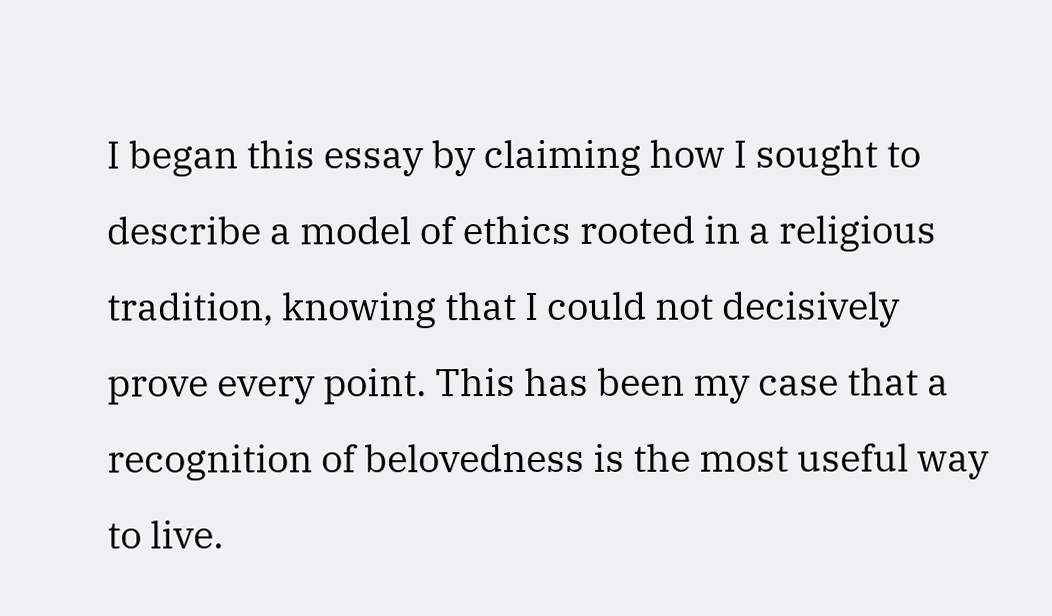I began this essay by claiming how I sought to describe a model of ethics rooted in a religious tradition, knowing that I could not decisively prove every point. This has been my case that a recognition of belovedness is the most useful way to live.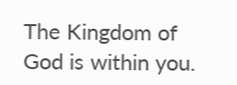The Kingdom of God is within you.